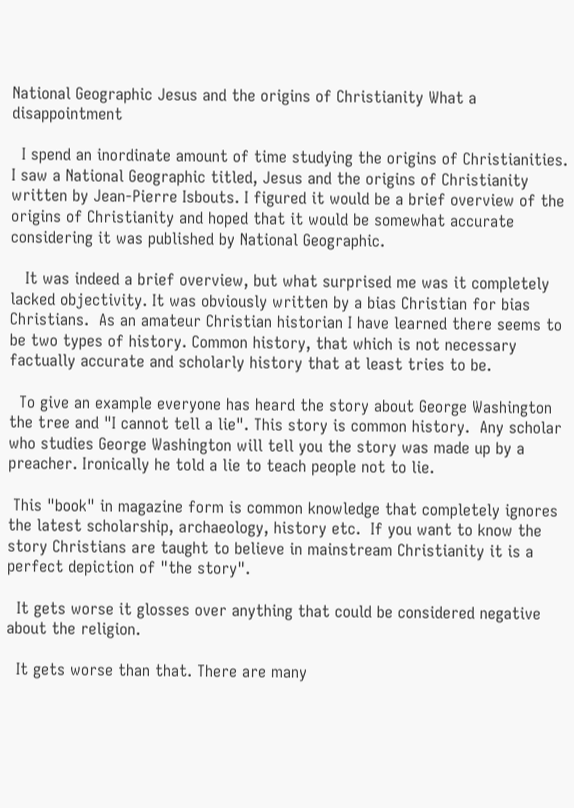National Geographic Jesus and the origins of Christianity What a disappointment

  I spend an inordinate amount of time studying the origins of Christianities. I saw a National Geographic titled, Jesus and the origins of Christianity written by Jean-Pierre Isbouts. I figured it would be a brief overview of the origins of Christianity and hoped that it would be somewhat accurate considering it was published by National Geographic.

   It was indeed a brief overview, but what surprised me was it completely lacked objectivity. It was obviously written by a bias Christian for bias Christians.  As an amateur Christian historian I have learned there seems to be two types of history. Common history, that which is not necessary factually accurate and scholarly history that at least tries to be.

  To give an example everyone has heard the story about George Washington the tree and "I cannot tell a lie". This story is common history.  Any scholar who studies George Washington will tell you the story was made up by a preacher. Ironically he told a lie to teach people not to lie.

 This "book" in magazine form is common knowledge that completely ignores the latest scholarship, archaeology, history etc.  If you want to know the story Christians are taught to believe in mainstream Christianity it is a perfect depiction of "the story".

  It gets worse it glosses over anything that could be considered negative about the religion.

  It gets worse than that. There are many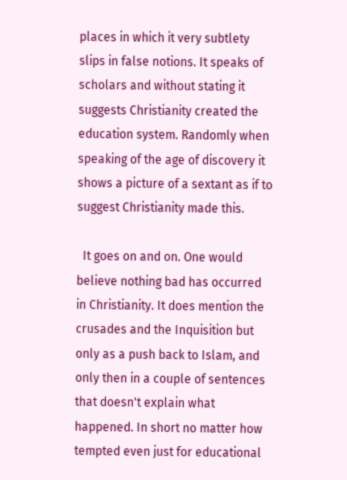places in which it very subtlety slips in false notions. It speaks of scholars and without stating it suggests Christianity created the education system. Randomly when speaking of the age of discovery it shows a picture of a sextant as if to suggest Christianity made this.

  It goes on and on. One would believe nothing bad has occurred in Christianity. It does mention the crusades and the Inquisition but only as a push back to Islam, and only then in a couple of sentences that doesn't explain what happened. In short no matter how tempted even just for educational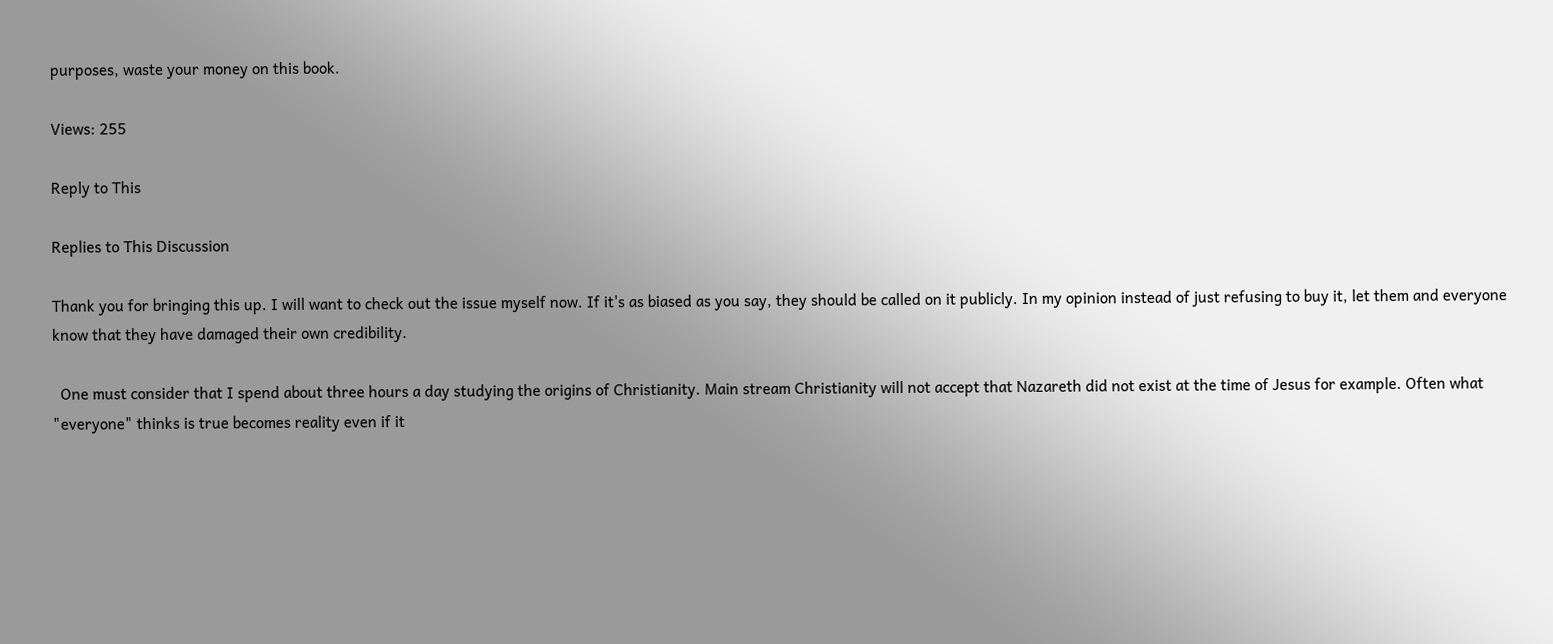purposes, waste your money on this book.

Views: 255

Reply to This

Replies to This Discussion

Thank you for bringing this up. I will want to check out the issue myself now. If it's as biased as you say, they should be called on it publicly. In my opinion instead of just refusing to buy it, let them and everyone know that they have damaged their own credibility.

  One must consider that I spend about three hours a day studying the origins of Christianity. Main stream Christianity will not accept that Nazareth did not exist at the time of Jesus for example. Often what "everyone" thinks is true becomes reality even if it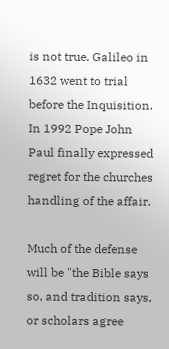is not true. Galileo in 1632 went to trial before the Inquisition. In 1992 Pope John Paul finally expressed regret for the churches handling of the affair.

Much of the defense will be "the Bible says so, and tradition says, or scholars agree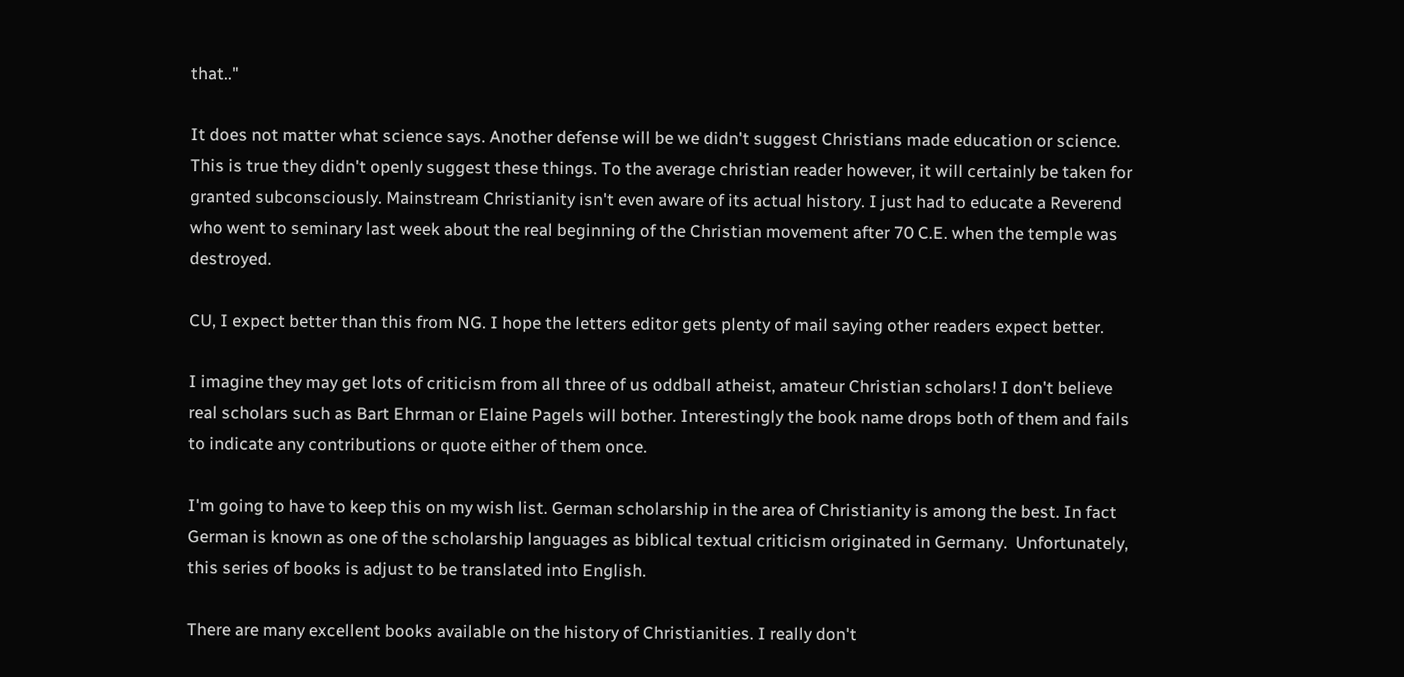that.."

It does not matter what science says. Another defense will be we didn't suggest Christians made education or science. This is true they didn't openly suggest these things. To the average christian reader however, it will certainly be taken for granted subconsciously. Mainstream Christianity isn't even aware of its actual history. I just had to educate a Reverend who went to seminary last week about the real beginning of the Christian movement after 70 C.E. when the temple was destroyed.

CU, I expect better than this from NG. I hope the letters editor gets plenty of mail saying other readers expect better.

I imagine they may get lots of criticism from all three of us oddball atheist, amateur Christian scholars! I don't believe real scholars such as Bart Ehrman or Elaine Pagels will bother. Interestingly the book name drops both of them and fails to indicate any contributions or quote either of them once.

I'm going to have to keep this on my wish list. German scholarship in the area of Christianity is among the best. In fact German is known as one of the scholarship languages as biblical textual criticism originated in Germany.  Unfortunately, this series of books is adjust to be translated into English.

There are many excellent books available on the history of Christianities. I really don't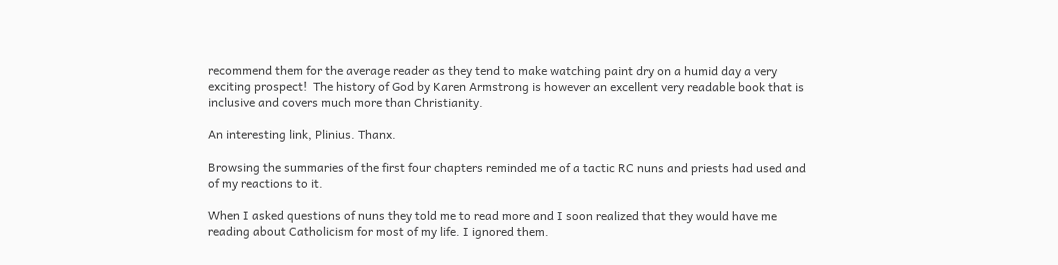recommend them for the average reader as they tend to make watching paint dry on a humid day a very exciting prospect!  The history of God by Karen Armstrong is however an excellent very readable book that is inclusive and covers much more than Christianity.

An interesting link, Plinius. Thanx.

Browsing the summaries of the first four chapters reminded me of a tactic RC nuns and priests had used and of my reactions to it.

When I asked questions of nuns they told me to read more and I soon realized that they would have me reading about Catholicism for most of my life. I ignored them.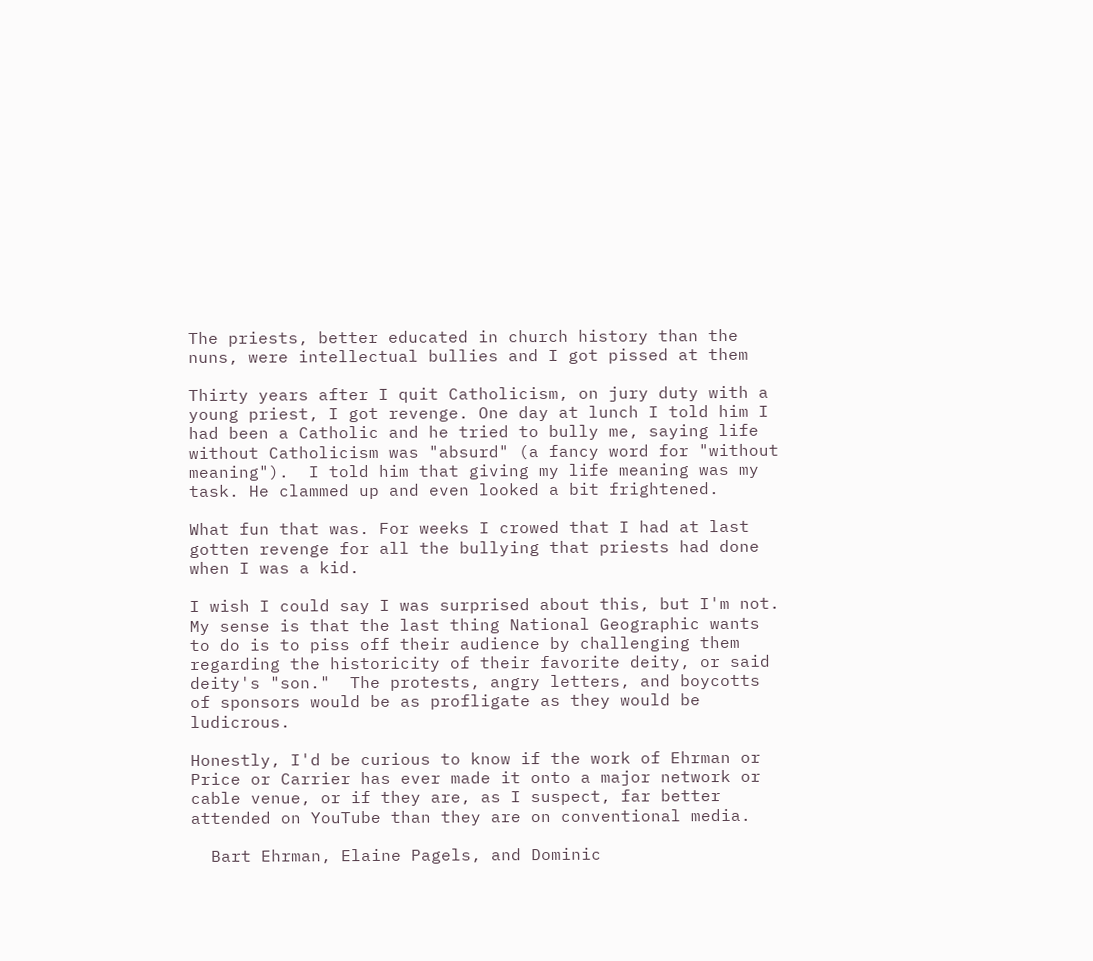The priests, better educated in church history than the nuns, were intellectual bullies and I got pissed at them

Thirty years after I quit Catholicism, on jury duty with a young priest, I got revenge. One day at lunch I told him I had been a Catholic and he tried to bully me, saying life without Catholicism was "absurd" (a fancy word for "without meaning").  I told him that giving my life meaning was my task. He clammed up and even looked a bit frightened.

What fun that was. For weeks I crowed that I had at last gotten revenge for all the bullying that priests had done when I was a kid.

I wish I could say I was surprised about this, but I'm not.  My sense is that the last thing National Geographic wants to do is to piss off their audience by challenging them regarding the historicity of their favorite deity, or said deity's "son."  The protests, angry letters, and boycotts of sponsors would be as profligate as they would be ludicrous.

Honestly, I'd be curious to know if the work of Ehrman or Price or Carrier has ever made it onto a major network or cable venue, or if they are, as I suspect, far better attended on YouTube than they are on conventional media.

  Bart Ehrman, Elaine Pagels, and Dominic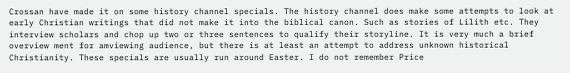Crossan have made it on some history channel specials. The history channel does make some attempts to look at early Christian writings that did not make it into the biblical canon. Such as stories of Lilith etc. They interview scholars and chop up two or three sentences to qualify their storyline. It is very much a brief overview ment for amviewing audience, but there is at least an attempt to address unknown historical Christianity. These specials are usually run around Easter. I do not remember Price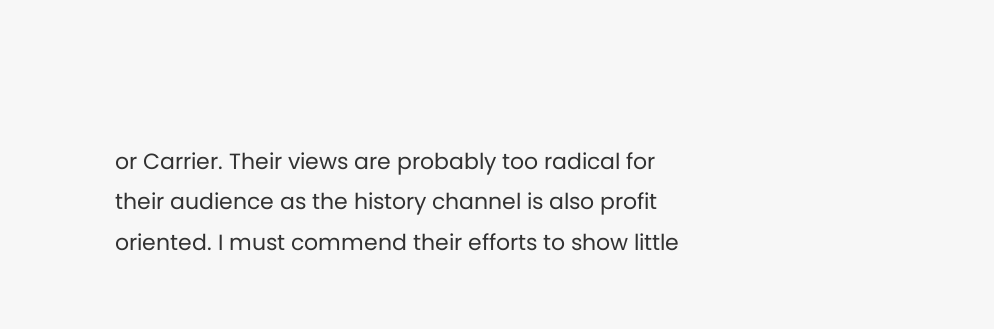or Carrier. Their views are probably too radical for their audience as the history channel is also profit oriented. I must commend their efforts to show little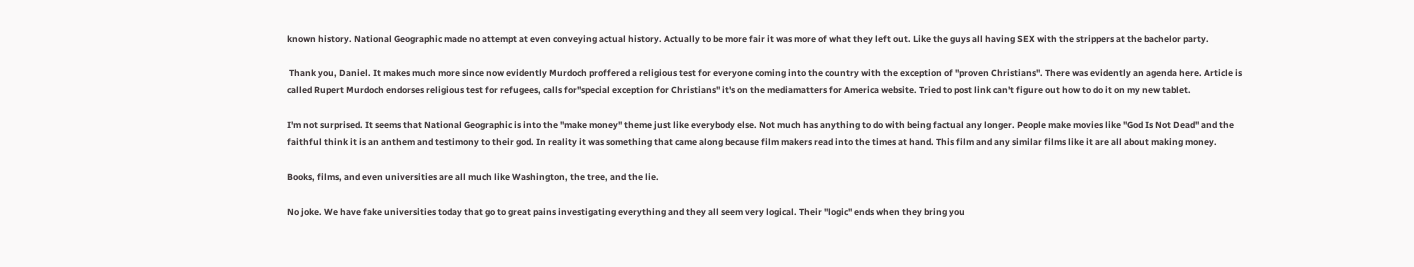known history. National Geographic made no attempt at even conveying actual history. Actually to be more fair it was more of what they left out. Like the guys all having SEX with the strippers at the bachelor party.

 Thank you, Daniel. It makes much more since now evidently Murdoch proffered a religious test for everyone coming into the country with the exception of "proven Christians". There was evidently an agenda here. Article is called Rupert Murdoch endorses religious test for refugees, calls for"special exception for Christians" it's on the mediamatters for America website. Tried to post link can't figure out how to do it on my new tablet.

I'm not surprised. It seems that National Geographic is into the "make money" theme just like everybody else. Not much has anything to do with being factual any longer. People make movies like "God Is Not Dead" and the faithful think it is an anthem and testimony to their god. In reality it was something that came along because film makers read into the times at hand. This film and any similar films like it are all about making money.

Books, films, and even universities are all much like Washington, the tree, and the lie.

No joke. We have fake universities today that go to great pains investigating everything and they all seem very logical. Their "logic" ends when they bring you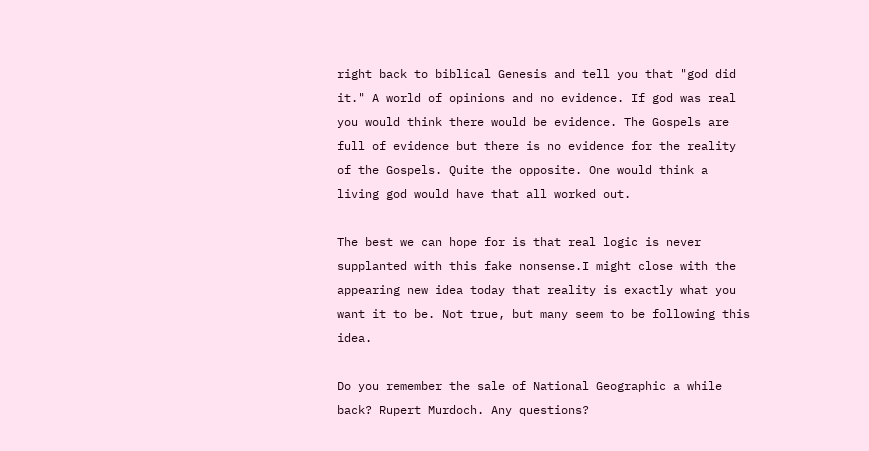right back to biblical Genesis and tell you that "god did it." A world of opinions and no evidence. If god was real you would think there would be evidence. The Gospels are full of evidence but there is no evidence for the reality of the Gospels. Quite the opposite. One would think a living god would have that all worked out.

The best we can hope for is that real logic is never supplanted with this fake nonsense.I might close with the appearing new idea today that reality is exactly what you want it to be. Not true, but many seem to be following this idea.

Do you remember the sale of National Geographic a while back? Rupert Murdoch. Any questions?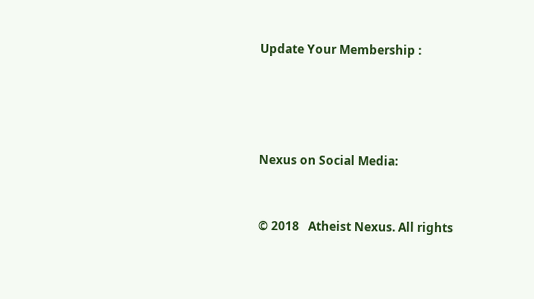Update Your Membership :




Nexus on Social Media:


© 2018   Atheist Nexus. All rights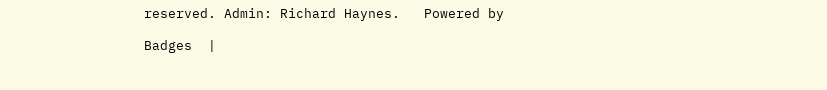reserved. Admin: Richard Haynes.   Powered by

Badges  |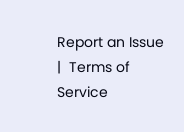Report an Issue  |  Terms of Service